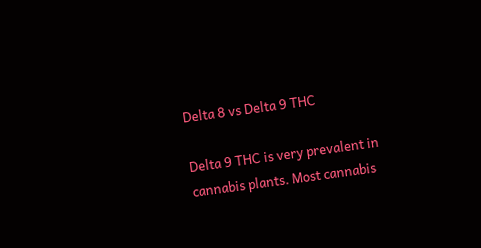Delta 8 vs Delta 9 THC

Delta 9 THC is very prevalent in cannabis plants. Most cannabis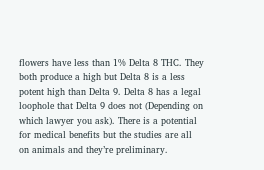flowers have less than 1% Delta 8 THC. They both produce a high but Delta 8 is a less potent high than Delta 9. Delta 8 has a legal loophole that Delta 9 does not (Depending on which lawyer you ask). There is a potential for medical benefits but the studies are all on animals and they’re preliminary.